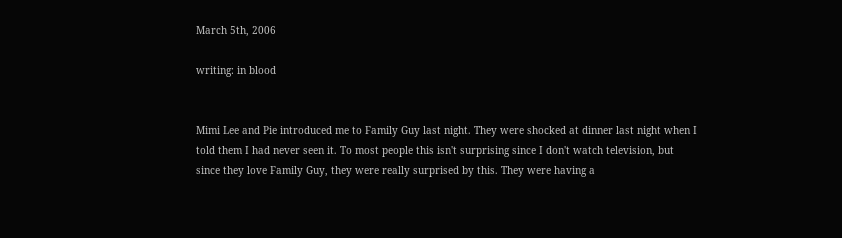March 5th, 2006

writing: in blood


Mimi Lee and Pie introduced me to Family Guy last night. They were shocked at dinner last night when I told them I had never seen it. To most people this isn't surprising since I don't watch television, but since they love Family Guy, they were really surprised by this. They were having a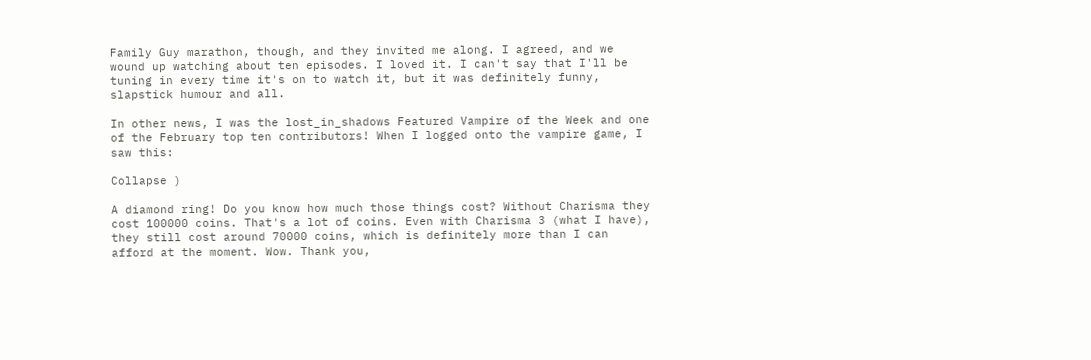Family Guy marathon, though, and they invited me along. I agreed, and we wound up watching about ten episodes. I loved it. I can't say that I'll be tuning in every time it's on to watch it, but it was definitely funny, slapstick humour and all.

In other news, I was the lost_in_shadows Featured Vampire of the Week and one of the February top ten contributors! When I logged onto the vampire game, I saw this:

Collapse )

A diamond ring! Do you know how much those things cost? Without Charisma they cost 100000 coins. That's a lot of coins. Even with Charisma 3 (what I have), they still cost around 70000 coins, which is definitely more than I can afford at the moment. Wow. Thank you,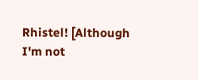Rhistel! [Although I'm not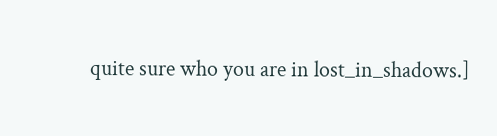quite sure who you are in lost_in_shadows.]